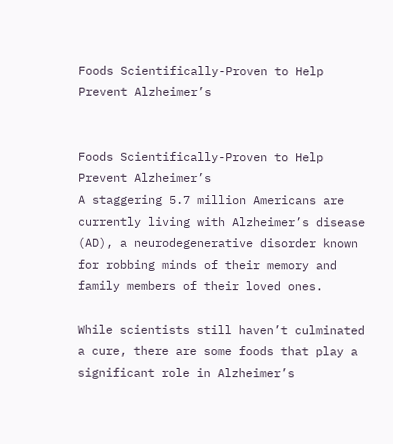Foods Scientifically-Proven to Help Prevent Alzheimer’s


Foods Scientifically-Proven to Help Prevent Alzheimer’s
A staggering 5.7 million Americans are currently living with Alzheimer’s disease (AD), a neurodegenerative disorder known for robbing minds of their memory and family members of their loved ones.

While scientists still haven’t culminated a cure, there are some foods that play a significant role in Alzheimer’s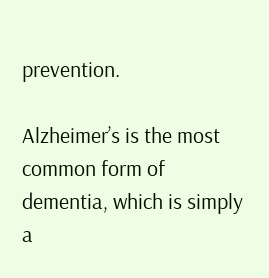prevention.

Alzheimer’s is the most common form of dementia, which is simply a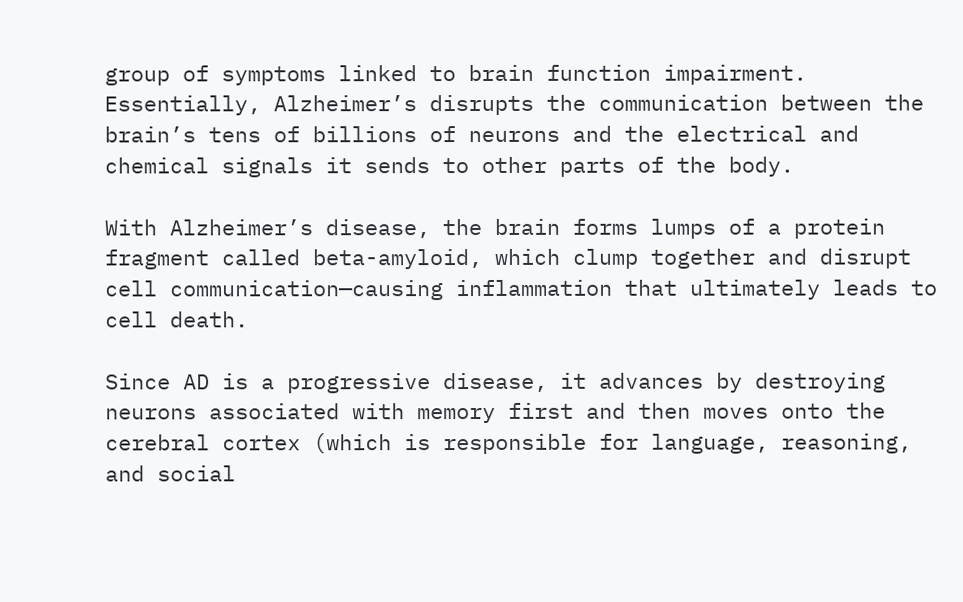group of symptoms linked to brain function impairment. Essentially, Alzheimer’s disrupts the communication between the brain’s tens of billions of neurons and the electrical and chemical signals it sends to other parts of the body.

With Alzheimer’s disease, the brain forms lumps of a protein fragment called beta-amyloid, which clump together and disrupt cell communication—causing inflammation that ultimately leads to cell death.

Since AD is a progressive disease, it advances by destroying neurons associated with memory first and then moves onto the cerebral cortex (which is responsible for language, reasoning, and social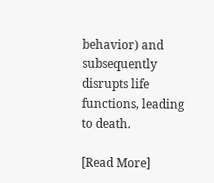behavior) and subsequently disrupts life functions, leading to death.

[Read More]